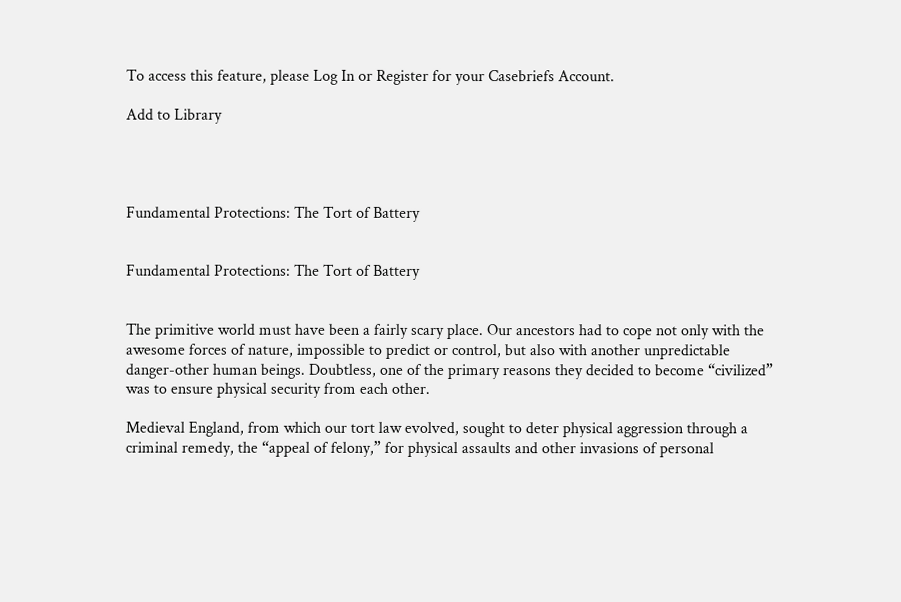To access this feature, please Log In or Register for your Casebriefs Account.

Add to Library




Fundamental Protections: The Tort of Battery


Fundamental Protections: The Tort of Battery


The primitive world must have been a fairly scary place. Our ancestors had to cope not only with the awesome forces of nature, impossible to predict or control, but also with another unpredictable danger-other human beings. Doubtless, one of the primary reasons they decided to become “civilized” was to ensure physical security from each other.

Medieval England, from which our tort law evolved, sought to deter physical aggression through a criminal remedy, the “appeal of felony,” for physical assaults and other invasions of personal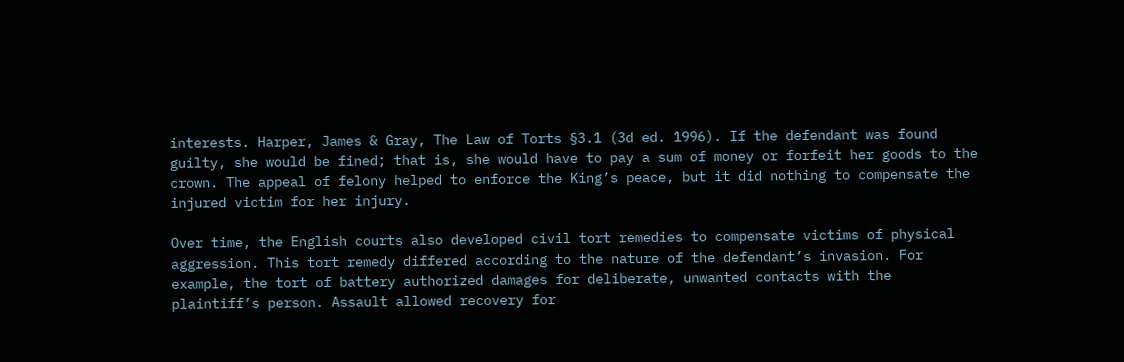interests. Harper, James & Gray, The Law of Torts §3.1 (3d ed. 1996). If the defendant was found guilty, she would be fined; that is, she would have to pay a sum of money or forfeit her goods to the crown. The appeal of felony helped to enforce the King’s peace, but it did nothing to compensate the injured victim for her injury.

Over time, the English courts also developed civil tort remedies to compensate victims of physical aggression. This tort remedy differed according to the nature of the defendant’s invasion. For example, the tort of battery authorized damages for deliberate, unwanted contacts with the plaintiff’s person. Assault allowed recovery for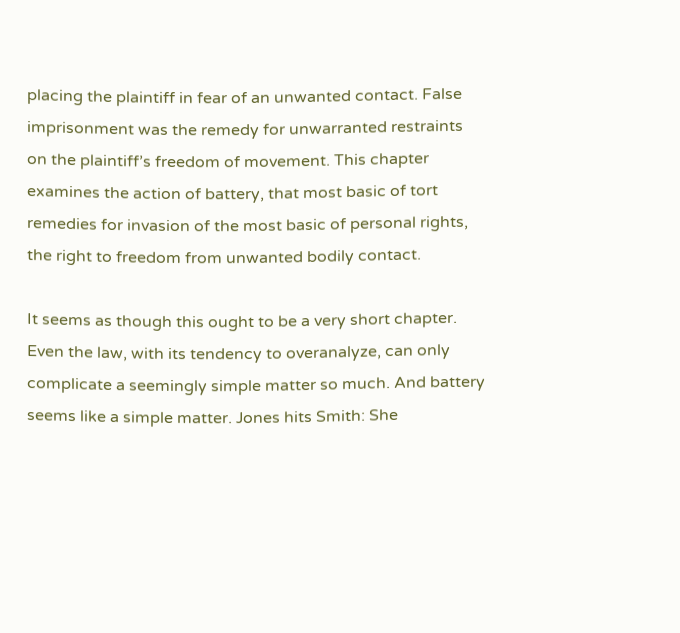placing the plaintiff in fear of an unwanted contact. False imprisonment was the remedy for unwarranted restraints on the plaintiff’s freedom of movement. This chapter examines the action of battery, that most basic of tort remedies for invasion of the most basic of personal rights, the right to freedom from unwanted bodily contact.

It seems as though this ought to be a very short chapter. Even the law, with its tendency to overanalyze, can only complicate a seemingly simple matter so much. And battery seems like a simple matter. Jones hits Smith: She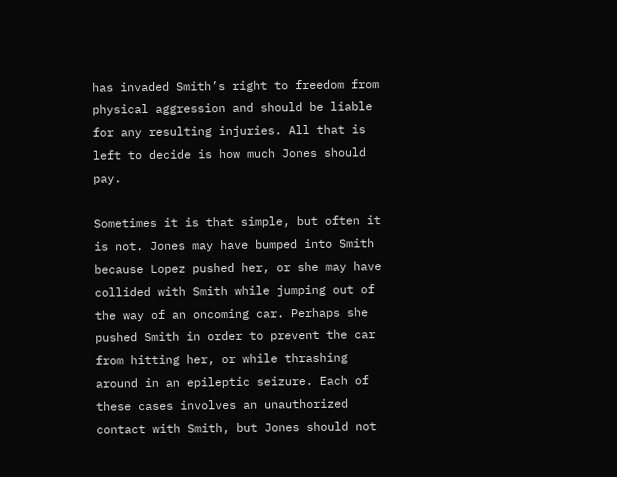has invaded Smith’s right to freedom from physical aggression and should be liable for any resulting injuries. All that is left to decide is how much Jones should pay.

Sometimes it is that simple, but often it is not. Jones may have bumped into Smith because Lopez pushed her, or she may have collided with Smith while jumping out of the way of an oncoming car. Perhaps she pushed Smith in order to prevent the car from hitting her, or while thrashing around in an epileptic seizure. Each of these cases involves an unauthorized contact with Smith, but Jones should not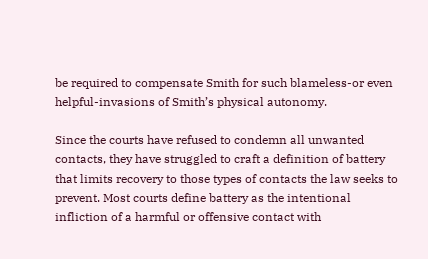be required to compensate Smith for such blameless-or even helpful-invasions of Smith’s physical autonomy.

Since the courts have refused to condemn all unwanted contacts, they have struggled to craft a definition of battery that limits recovery to those types of contacts the law seeks to prevent. Most courts define battery as the intentional infliction of a harmful or offensive contact with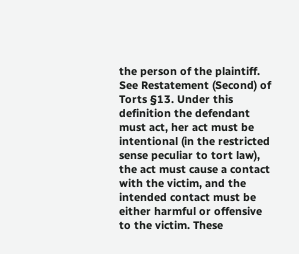the person of the plaintiff. See Restatement (Second) of Torts §13. Under this definition the defendant must act, her act must be intentional (in the restricted sense peculiar to tort law), the act must cause a contact with the victim, and the intended contact must be either harmful or offensive to the victim. These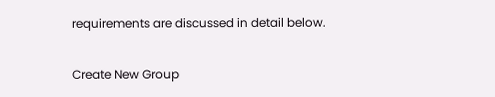requirements are discussed in detail below.

Create New Group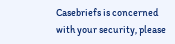Casebriefs is concerned with your security, please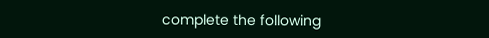complete the following